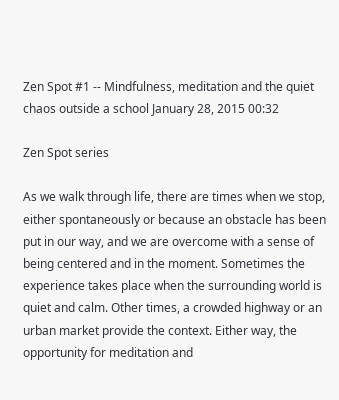Zen Spot #1 -- Mindfulness, meditation and the quiet chaos outside a school January 28, 2015 00:32

Zen Spot series

As we walk through life, there are times when we stop, either spontaneously or because an obstacle has been put in our way, and we are overcome with a sense of being centered and in the moment. Sometimes the experience takes place when the surrounding world is quiet and calm. Other times, a crowded highway or an urban market provide the context. Either way, the opportunity for meditation and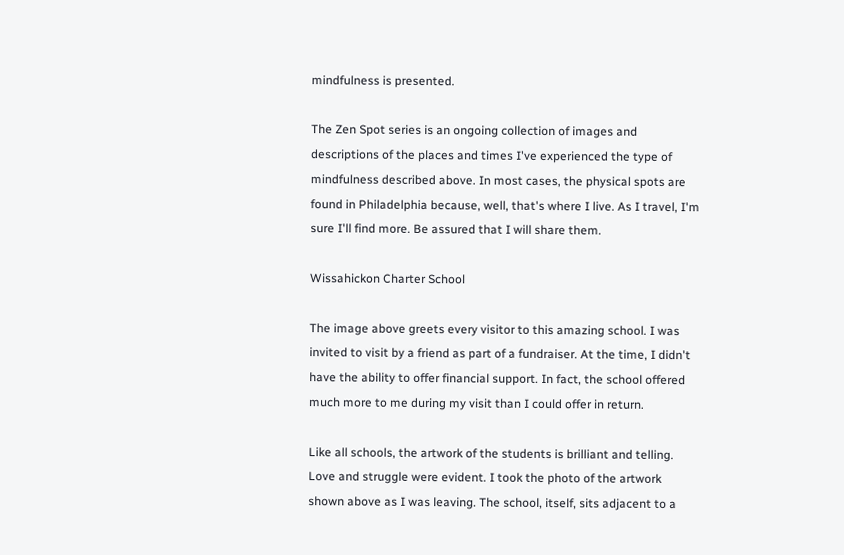mindfulness is presented.

The Zen Spot series is an ongoing collection of images and descriptions of the places and times I've experienced the type of mindfulness described above. In most cases, the physical spots are found in Philadelphia because, well, that's where I live. As I travel, I'm sure I'll find more. Be assured that I will share them.

Wissahickon Charter School

The image above greets every visitor to this amazing school. I was invited to visit by a friend as part of a fundraiser. At the time, I didn't have the ability to offer financial support. In fact, the school offered much more to me during my visit than I could offer in return.

Like all schools, the artwork of the students is brilliant and telling. Love and struggle were evident. I took the photo of the artwork shown above as I was leaving. The school, itself, sits adjacent to a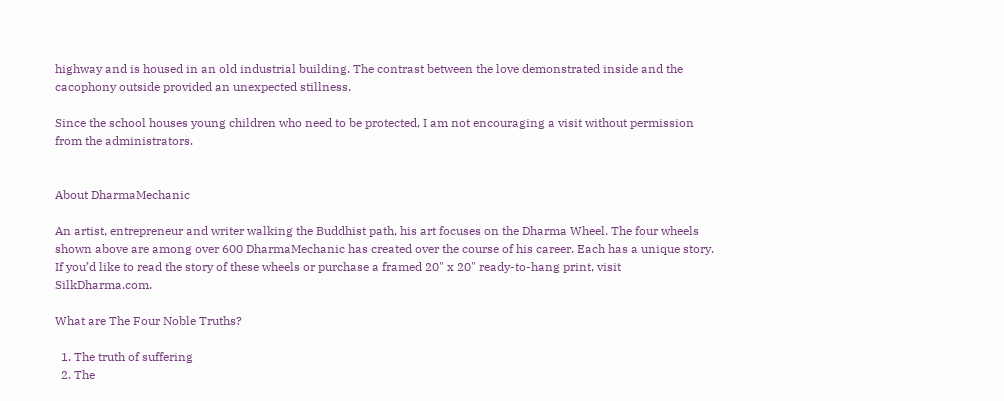highway and is housed in an old industrial building. The contrast between the love demonstrated inside and the cacophony outside provided an unexpected stillness.

Since the school houses young children who need to be protected, I am not encouraging a visit without permission from the administrators.


About DharmaMechanic

An artist, entrepreneur and writer walking the Buddhist path, his art focuses on the Dharma Wheel. The four wheels shown above are among over 600 DharmaMechanic has created over the course of his career. Each has a unique story. If you’d like to read the story of these wheels or purchase a framed 20" x 20" ready-to-hang print, visit SilkDharma.com.

What are The Four Noble Truths?

  1. The truth of suffering
  2. The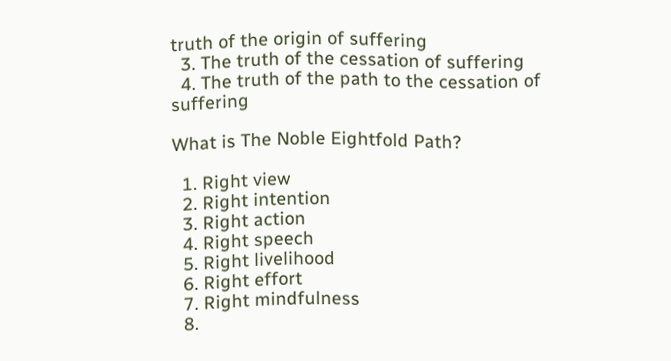truth of the origin of suffering
  3. The truth of the cessation of suffering
  4. The truth of the path to the cessation of suffering

What is The Noble Eightfold Path?

  1. Right view
  2. Right intention
  3. Right action
  4. Right speech
  5. Right livelihood
  6. Right effort
  7. Right mindfulness
  8.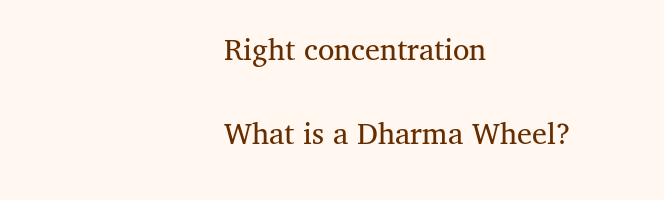Right concentration

What is a Dharma Wheel?